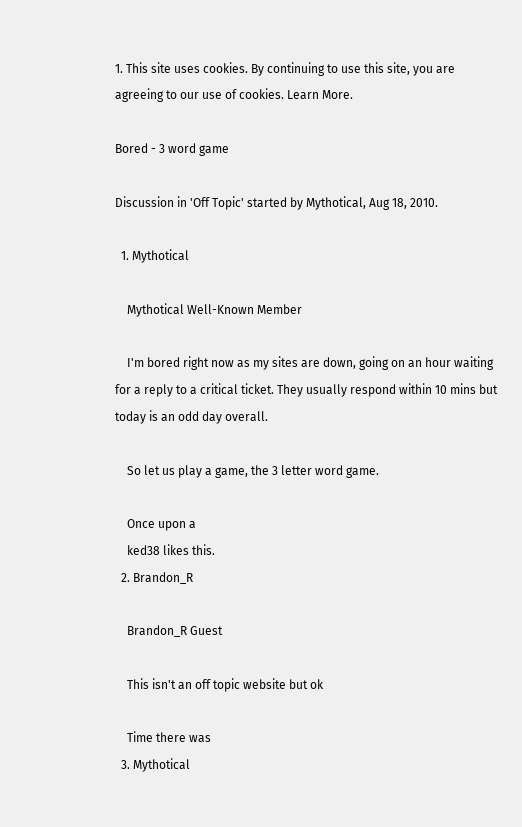1. This site uses cookies. By continuing to use this site, you are agreeing to our use of cookies. Learn More.

Bored - 3 word game

Discussion in 'Off Topic' started by Mythotical, Aug 18, 2010.

  1. Mythotical

    Mythotical Well-Known Member

    I'm bored right now as my sites are down, going on an hour waiting for a reply to a critical ticket. They usually respond within 10 mins but today is an odd day overall.

    So let us play a game, the 3 letter word game.

    Once upon a
    ked38 likes this.
  2. Brandon_R

    Brandon_R Guest

    This isn't an off topic website but ok

    Time there was
  3. Mythotical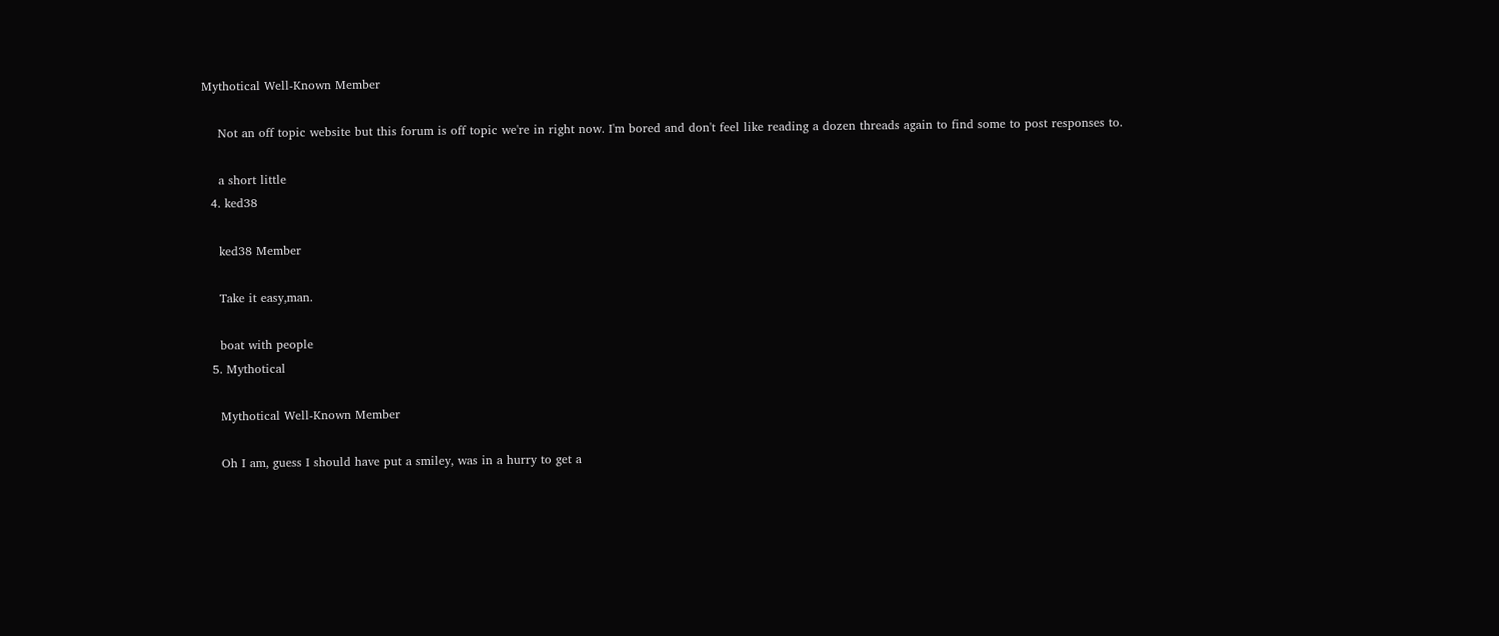Mythotical Well-Known Member

    Not an off topic website but this forum is off topic we're in right now. I'm bored and don't feel like reading a dozen threads again to find some to post responses to.

    a short little
  4. ked38

    ked38 Member

    Take it easy,man.

    boat with people
  5. Mythotical

    Mythotical Well-Known Member

    Oh I am, guess I should have put a smiley, was in a hurry to get a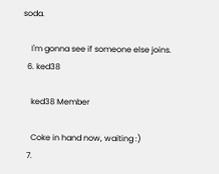soda.

    I'm gonna see if someone else joins.
  6. ked38

    ked38 Member

    Coke in hand now, waiting :)
  7.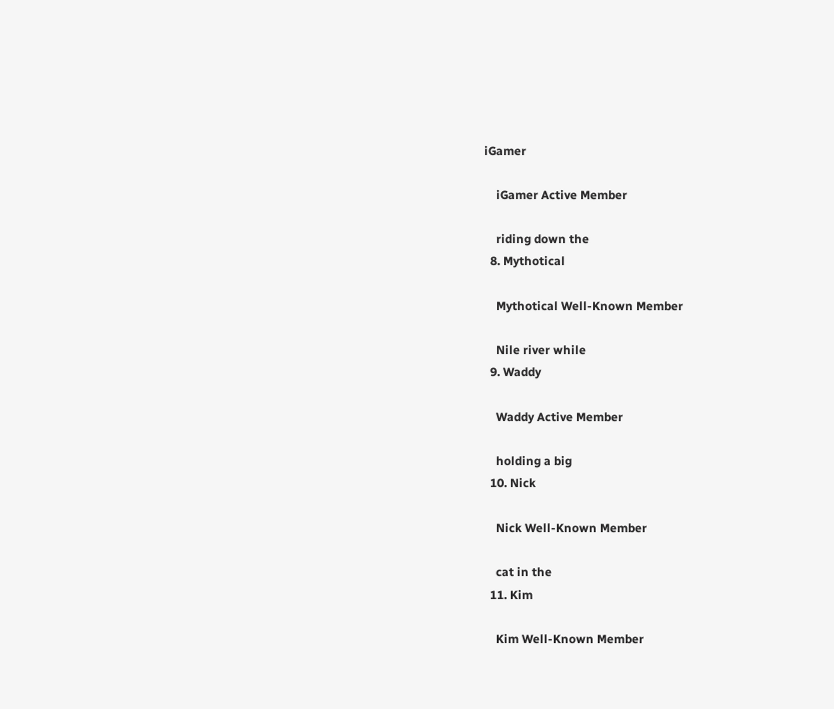iGamer

    iGamer Active Member

    riding down the
  8. Mythotical

    Mythotical Well-Known Member

    Nile river while
  9. Waddy

    Waddy Active Member

    holding a big
  10. Nick

    Nick Well-Known Member

    cat in the
  11. Kim

    Kim Well-Known Member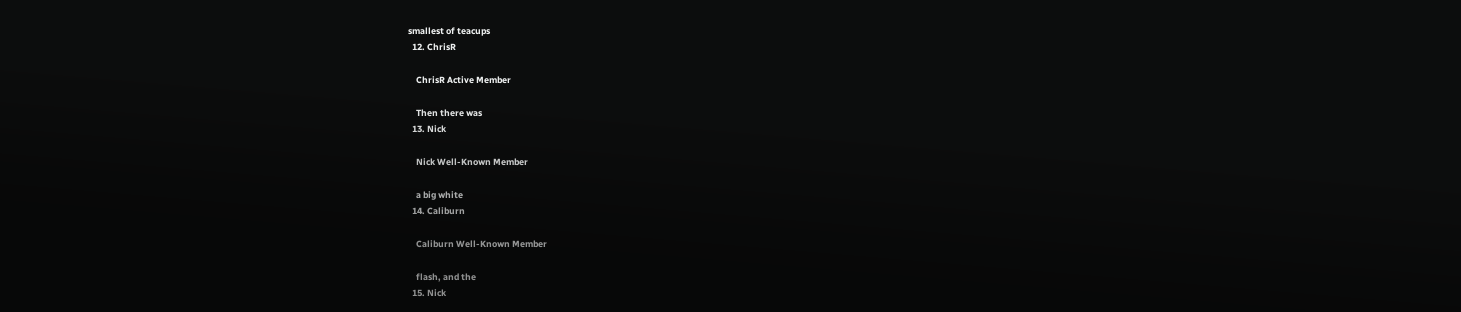smallest of teacups
  12. ChrisR

    ChrisR Active Member

    Then there was
  13. Nick

    Nick Well-Known Member

    a big white
  14. Caliburn

    Caliburn Well-Known Member

    flash, and the
  15. Nick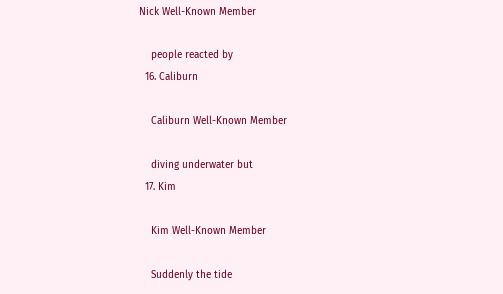Nick Well-Known Member

    people reacted by
  16. Caliburn

    Caliburn Well-Known Member

    diving underwater but
  17. Kim

    Kim Well-Known Member

    Suddenly the tide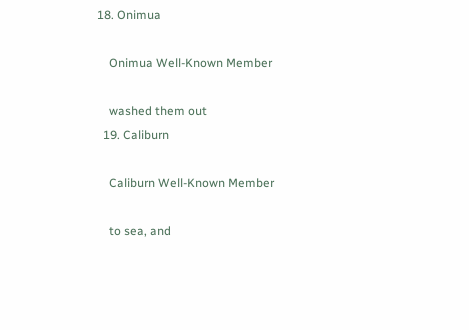18. Onimua

    Onimua Well-Known Member

    washed them out
  19. Caliburn

    Caliburn Well-Known Member

    to sea, and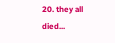20. they all died...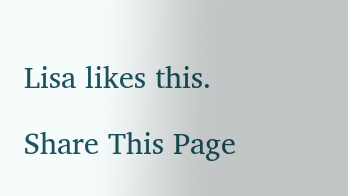Lisa likes this.

Share This Page